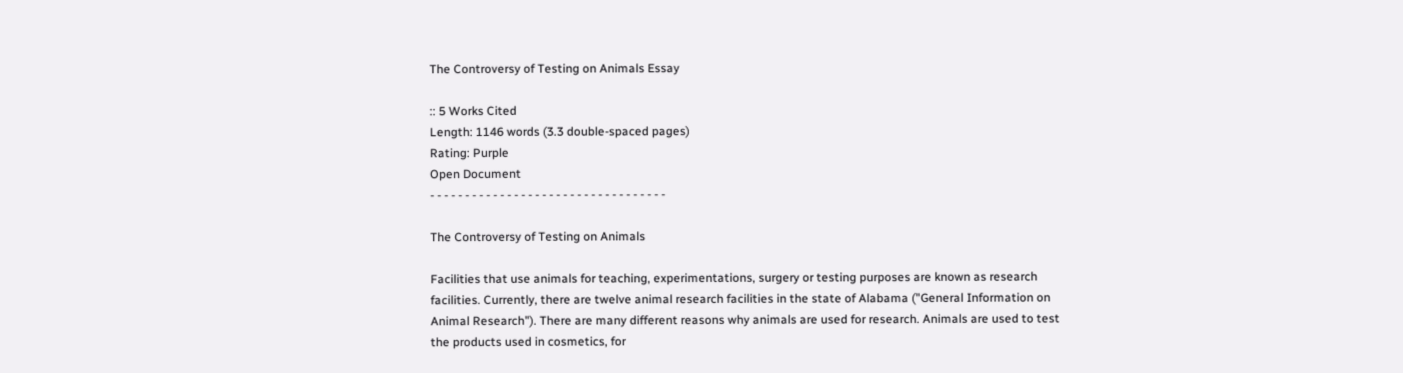The Controversy of Testing on Animals Essay

:: 5 Works Cited
Length: 1146 words (3.3 double-spaced pages)
Rating: Purple
Open Document
- - - - - - - - - - - - - - - - - - - - - - - - - - - - - - - - - -

The Controversy of Testing on Animals

Facilities that use animals for teaching, experimentations, surgery or testing purposes are known as research facilities. Currently, there are twelve animal research facilities in the state of Alabama ("General Information on Animal Research"). There are many different reasons why animals are used for research. Animals are used to test the products used in cosmetics, for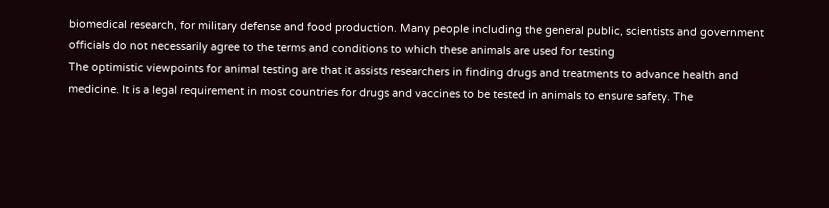biomedical research, for military defense and food production. Many people including the general public, scientists and government officials do not necessarily agree to the terms and conditions to which these animals are used for testing
The optimistic viewpoints for animal testing are that it assists researchers in finding drugs and treatments to advance health and medicine. It is a legal requirement in most countries for drugs and vaccines to be tested in animals to ensure safety. The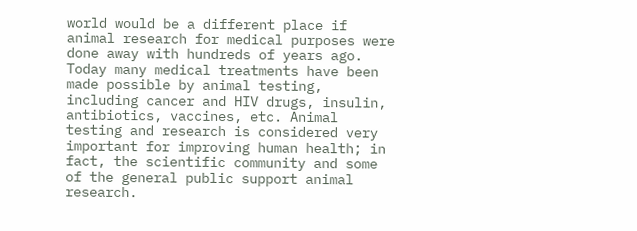world would be a different place if animal research for medical purposes were done away with hundreds of years ago. Today many medical treatments have been made possible by animal testing, including cancer and HIV drugs, insulin, antibiotics, vaccines, etc. Animal testing and research is considered very important for improving human health; in fact, the scientific community and some of the general public support animal research.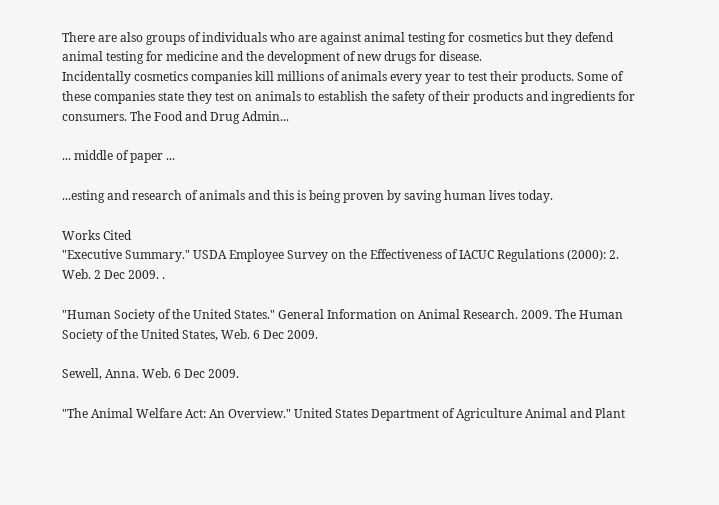There are also groups of individuals who are against animal testing for cosmetics but they defend animal testing for medicine and the development of new drugs for disease.
Incidentally cosmetics companies kill millions of animals every year to test their products. Some of these companies state they test on animals to establish the safety of their products and ingredients for consumers. The Food and Drug Admin...

... middle of paper ...

...esting and research of animals and this is being proven by saving human lives today.

Works Cited
"Executive Summary." USDA Employee Survey on the Effectiveness of IACUC Regulations (2000): 2. Web. 2 Dec 2009. .

"Human Society of the United States." General Information on Animal Research. 2009. The Human Society of the United States, Web. 6 Dec 2009.

Sewell, Anna. Web. 6 Dec 2009.

"The Animal Welfare Act: An Overview." United States Department of Agriculture Animal and Plant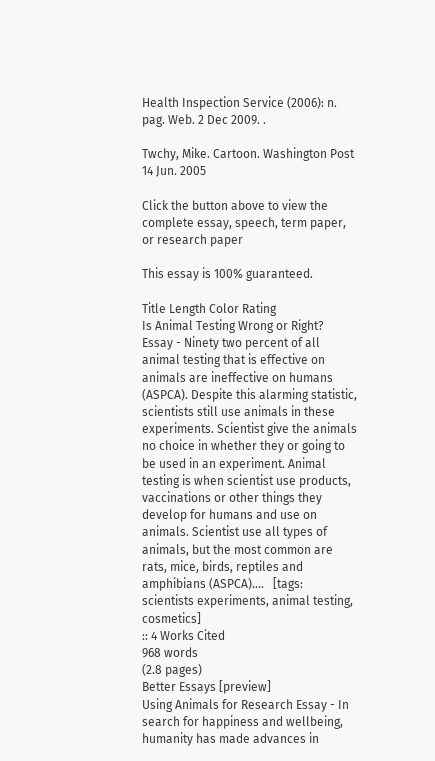Health Inspection Service (2006): n. pag. Web. 2 Dec 2009. .

Twchy, Mike. Cartoon. Washington Post 14 Jun. 2005

Click the button above to view the complete essay, speech, term paper, or research paper

This essay is 100% guaranteed.

Title Length Color Rating
Is Animal Testing Wrong or Right? Essay - Ninety two percent of all animal testing that is effective on animals are ineffective on humans (ASPCA). Despite this alarming statistic, scientists still use animals in these experiments. Scientist give the animals no choice in whether they or going to be used in an experiment. Animal testing is when scientist use products, vaccinations or other things they develop for humans and use on animals. Scientist use all types of animals, but the most common are rats, mice, birds, reptiles and amphibians (ASPCA)....   [tags: scientists experiments, animal testing, cosmetics]
:: 4 Works Cited
968 words
(2.8 pages)
Better Essays [preview]
Using Animals for Research Essay - In search for happiness and wellbeing, humanity has made advances in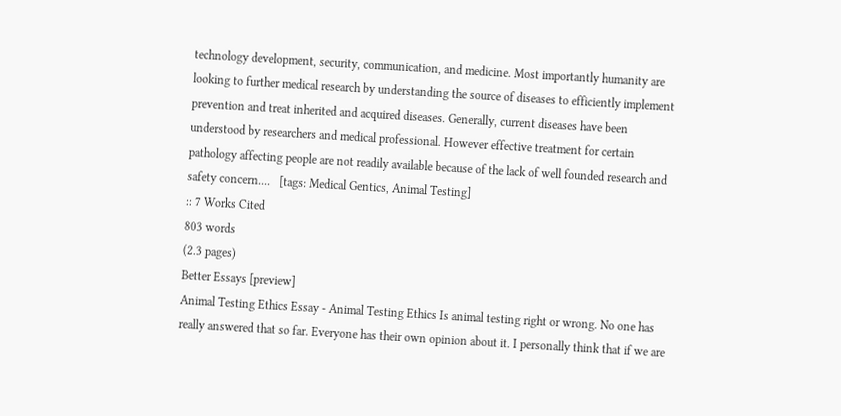technology development, security, communication, and medicine. Most importantly humanity are looking to further medical research by understanding the source of diseases to efficiently implement prevention and treat inherited and acquired diseases. Generally, current diseases have been understood by researchers and medical professional. However effective treatment for certain pathology affecting people are not readily available because of the lack of well founded research and safety concern....   [tags: Medical Gentics, Animal Testing]
:: 7 Works Cited
803 words
(2.3 pages)
Better Essays [preview]
Animal Testing Ethics Essay - Animal Testing Ethics Is animal testing right or wrong. No one has really answered that so far. Everyone has their own opinion about it. I personally think that if we are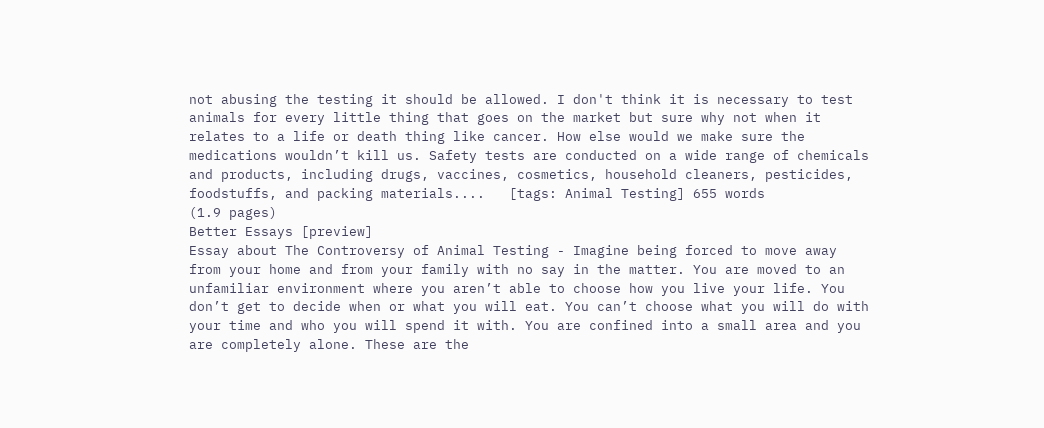not abusing the testing it should be allowed. I don't think it is necessary to test animals for every little thing that goes on the market but sure why not when it relates to a life or death thing like cancer. How else would we make sure the medications wouldn’t kill us. Safety tests are conducted on a wide range of chemicals and products, including drugs, vaccines, cosmetics, household cleaners, pesticides, foodstuffs, and packing materials....   [tags: Animal Testing] 655 words
(1.9 pages)
Better Essays [preview]
Essay about The Controversy of Animal Testing - Imagine being forced to move away from your home and from your family with no say in the matter. You are moved to an unfamiliar environment where you aren’t able to choose how you live your life. You don’t get to decide when or what you will eat. You can’t choose what you will do with your time and who you will spend it with. You are confined into a small area and you are completely alone. These are the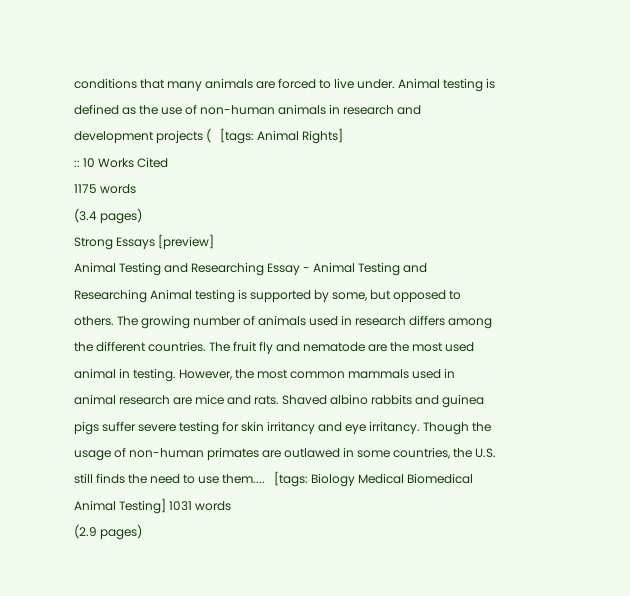conditions that many animals are forced to live under. Animal testing is defined as the use of non-human animals in research and development projects (   [tags: Animal Rights]
:: 10 Works Cited
1175 words
(3.4 pages)
Strong Essays [preview]
Animal Testing and Researching Essay - Animal Testing and Researching Animal testing is supported by some, but opposed to others. The growing number of animals used in research differs among the different countries. The fruit fly and nematode are the most used animal in testing. However, the most common mammals used in animal research are mice and rats. Shaved albino rabbits and guinea pigs suffer severe testing for skin irritancy and eye irritancy. Though the usage of non-human primates are outlawed in some countries, the U.S. still finds the need to use them....   [tags: Biology Medical Biomedical Animal Testing] 1031 words
(2.9 pages)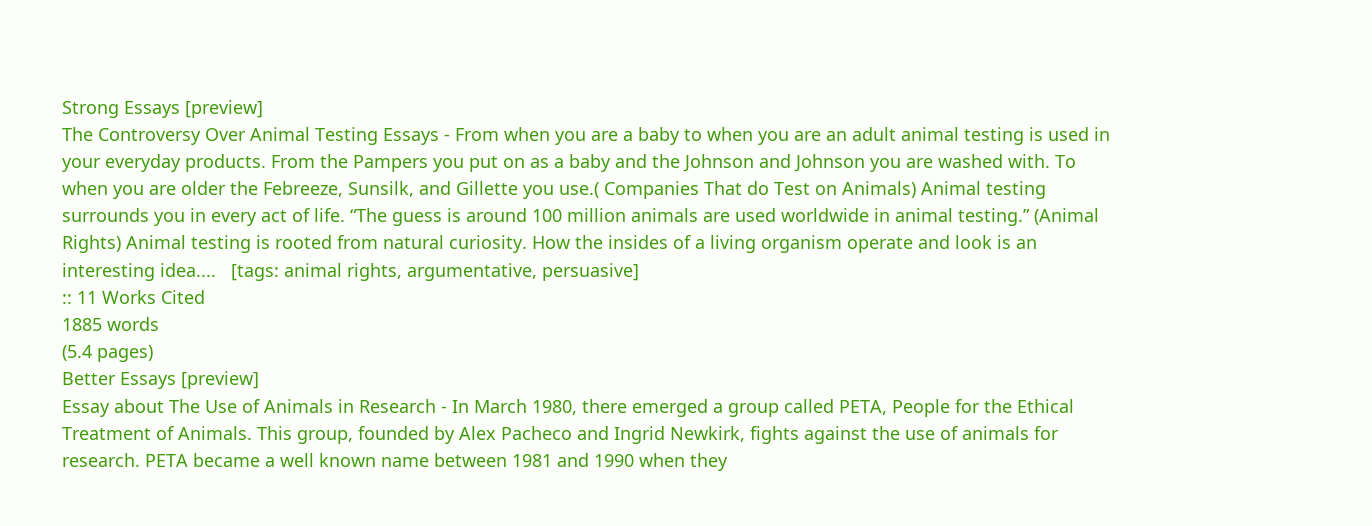Strong Essays [preview]
The Controversy Over Animal Testing Essays - From when you are a baby to when you are an adult animal testing is used in your everyday products. From the Pampers you put on as a baby and the Johnson and Johnson you are washed with. To when you are older the Febreeze, Sunsilk, and Gillette you use.( Companies That do Test on Animals) Animal testing surrounds you in every act of life. “The guess is around 100 million animals are used worldwide in animal testing.” (Animal Rights) Animal testing is rooted from natural curiosity. How the insides of a living organism operate and look is an interesting idea....   [tags: animal rights, argumentative, persuasive]
:: 11 Works Cited
1885 words
(5.4 pages)
Better Essays [preview]
Essay about The Use of Animals in Research - In March 1980, there emerged a group called PETA, People for the Ethical Treatment of Animals. This group, founded by Alex Pacheco and Ingrid Newkirk, fights against the use of animals for research. PETA became a well known name between 1981 and 1990 when they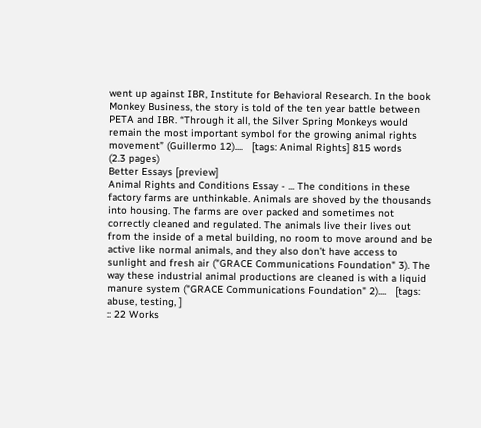went up against IBR, Institute for Behavioral Research. In the book Monkey Business, the story is told of the ten year battle between PETA and IBR. “Through it all, the Silver Spring Monkeys would remain the most important symbol for the growing animal rights movement” (Guillermo 12)....   [tags: Animal Rights] 815 words
(2.3 pages)
Better Essays [preview]
Animal Rights and Conditions Essay - ... The conditions in these factory farms are unthinkable. Animals are shoved by the thousands into housing. The farms are over packed and sometimes not correctly cleaned and regulated. The animals live their lives out from the inside of a metal building, no room to move around and be active like normal animals, and they also don’t have access to sunlight and fresh air ("GRACE Communications Foundation" 3). The way these industrial animal productions are cleaned is with a liquid manure system ("GRACE Communications Foundation" 2)....   [tags: abuse, testing, ]
:: 22 Works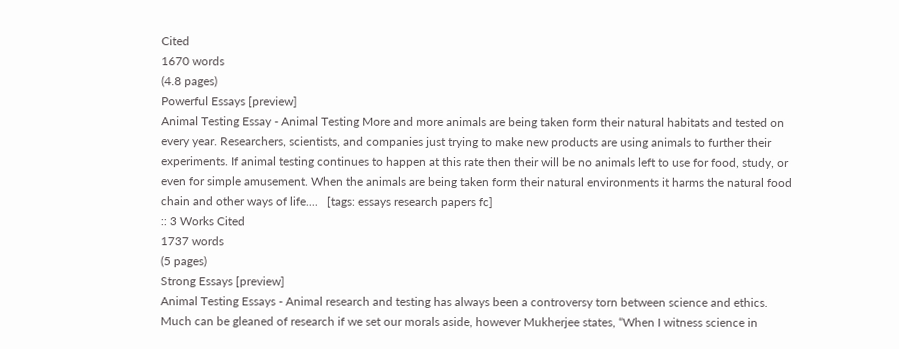Cited
1670 words
(4.8 pages)
Powerful Essays [preview]
Animal Testing Essay - Animal Testing More and more animals are being taken form their natural habitats and tested on every year. Researchers, scientists, and companies just trying to make new products are using animals to further their experiments. If animal testing continues to happen at this rate then their will be no animals left to use for food, study, or even for simple amusement. When the animals are being taken form their natural environments it harms the natural food chain and other ways of life....   [tags: essays research papers fc]
:: 3 Works Cited
1737 words
(5 pages)
Strong Essays [preview]
Animal Testing Essays - Animal research and testing has always been a controversy torn between science and ethics. Much can be gleaned of research if we set our morals aside, however Mukherjee states, “When I witness science in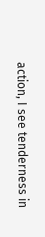action, I see tenderness in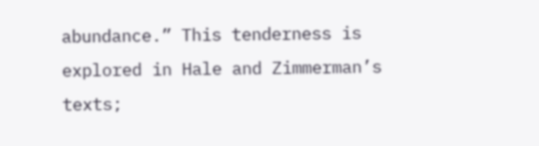abundance.” This tenderness is explored in Hale and Zimmerman’s texts;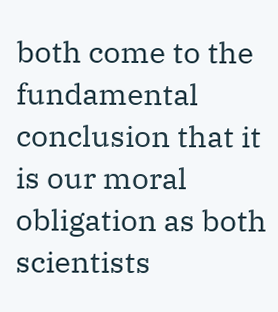both come to the fundamental conclusion that it is our moral obligation as both scientists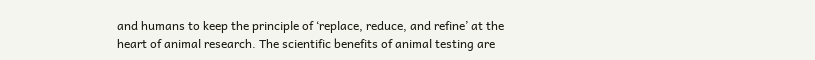and humans to keep the principle of ‘replace, reduce, and refine’ at the heart of animal research. The scientific benefits of animal testing are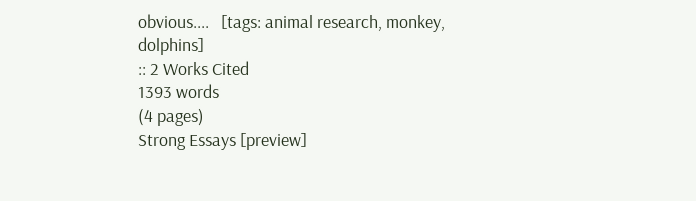obvious....   [tags: animal research, monkey, dolphins]
:: 2 Works Cited
1393 words
(4 pages)
Strong Essays [preview]